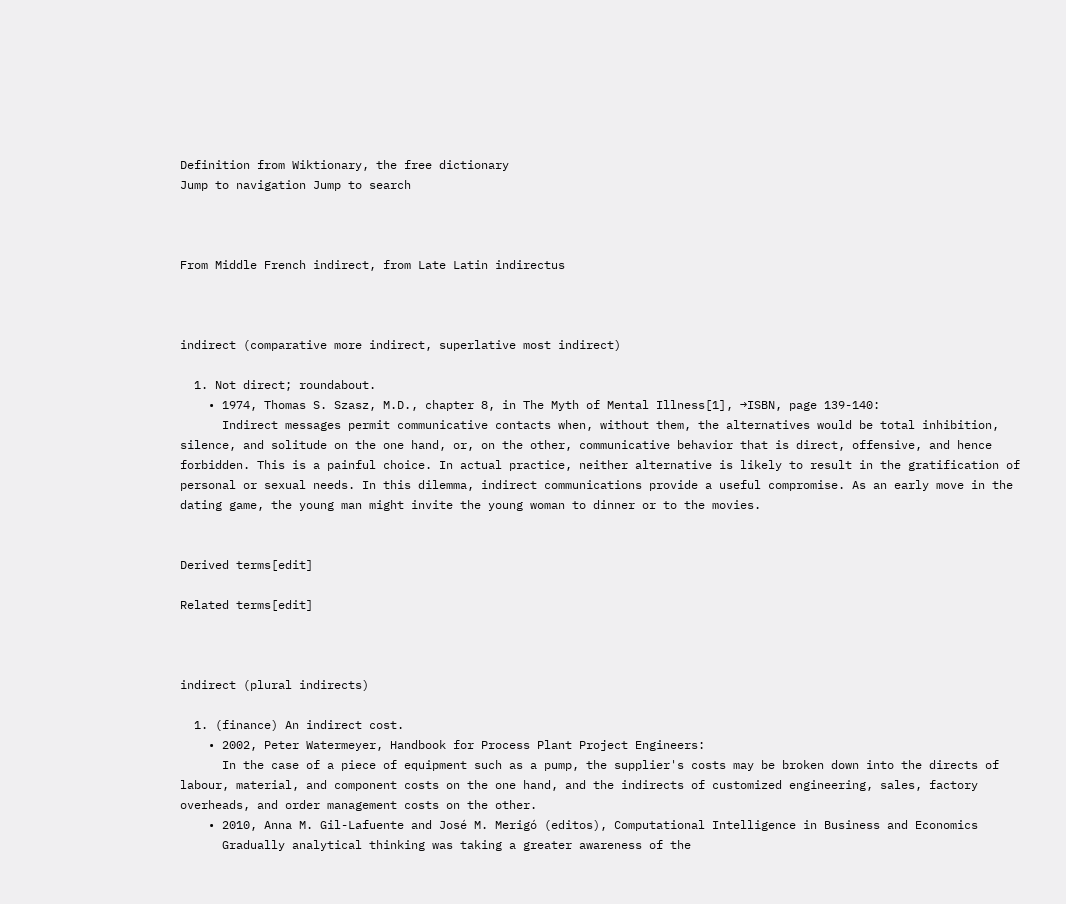Definition from Wiktionary, the free dictionary
Jump to navigation Jump to search



From Middle French indirect, from Late Latin indirectus



indirect (comparative more indirect, superlative most indirect)

  1. Not direct; roundabout.
    • 1974, Thomas S. Szasz, M.D., chapter 8, in The Myth of Mental Illness[1], →ISBN, page 139-140:
      Indirect messages permit communicative contacts when, without them, the alternatives would be total inhibition, silence, and solitude on the one hand, or, on the other, communicative behavior that is direct, offensive, and hence forbidden. This is a painful choice. In actual practice, neither alternative is likely to result in the gratification of personal or sexual needs. In this dilemma, indirect communications provide a useful compromise. As an early move in the dating game, the young man might invite the young woman to dinner or to the movies.


Derived terms[edit]

Related terms[edit]



indirect (plural indirects)

  1. (finance) An indirect cost.
    • 2002, Peter Watermeyer, Handbook for Process Plant Project Engineers:
      In the case of a piece of equipment such as a pump, the supplier's costs may be broken down into the directs of labour, material, and component costs on the one hand, and the indirects of customized engineering, sales, factory overheads, and order management costs on the other.
    • 2010, Anna M. Gil-Lafuente and José M. Merigó (editos), Computational Intelligence in Business and Economics
      Gradually analytical thinking was taking a greater awareness of the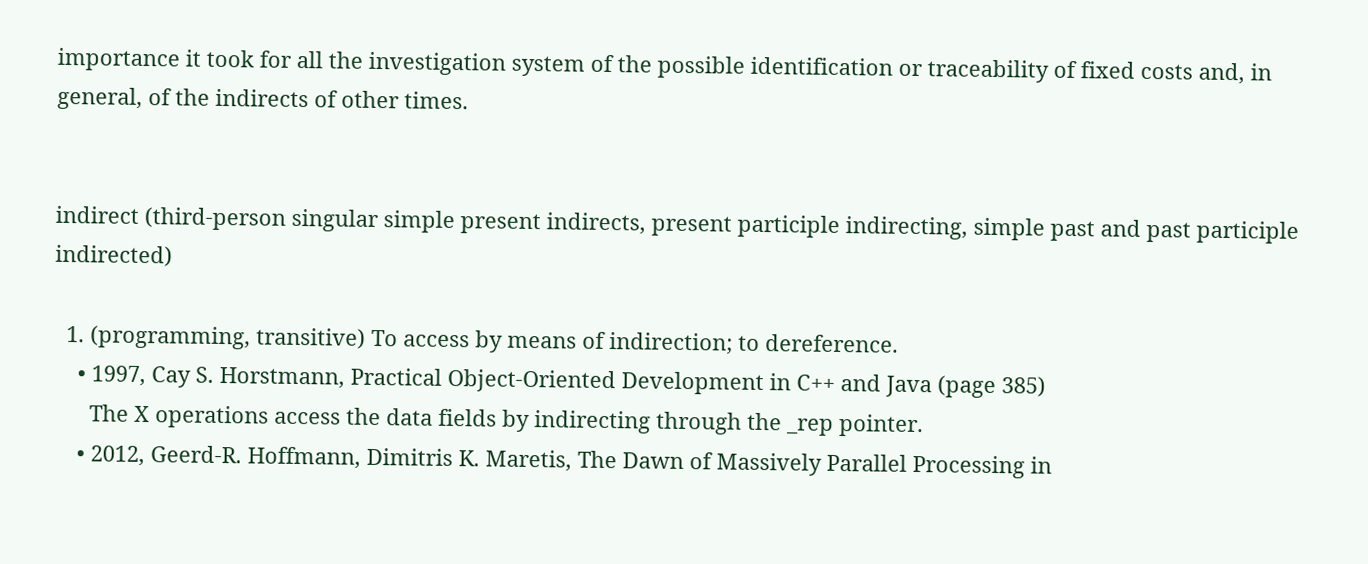importance it took for all the investigation system of the possible identification or traceability of fixed costs and, in general, of the indirects of other times.


indirect (third-person singular simple present indirects, present participle indirecting, simple past and past participle indirected)

  1. (programming, transitive) To access by means of indirection; to dereference.
    • 1997, Cay S. Horstmann, Practical Object-Oriented Development in C++ and Java (page 385)
      The X operations access the data fields by indirecting through the _rep pointer.
    • 2012, Geerd-R. Hoffmann, Dimitris K. Maretis, The Dawn of Massively Parallel Processing in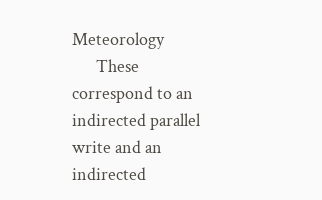Meteorology
      These correspond to an indirected parallel write and an indirected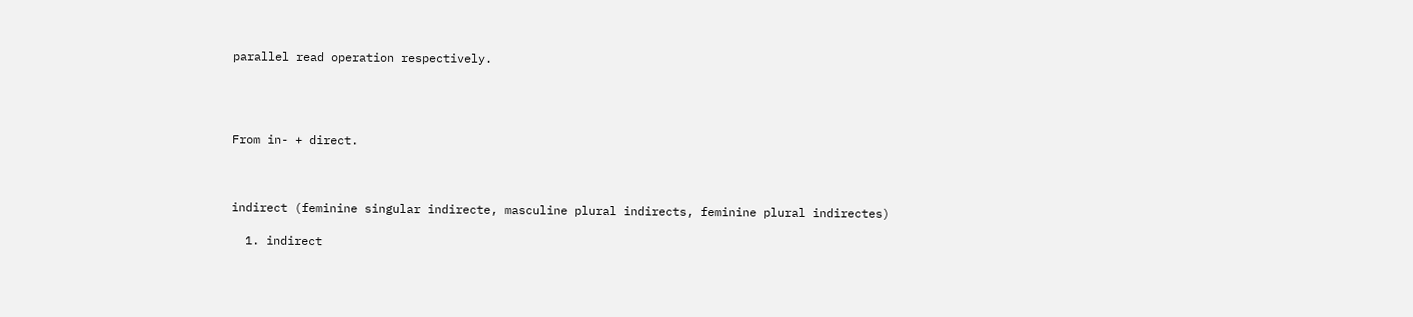parallel read operation respectively.




From in- + direct.



indirect (feminine singular indirecte, masculine plural indirects, feminine plural indirectes)

  1. indirect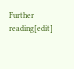Further reading[edit]